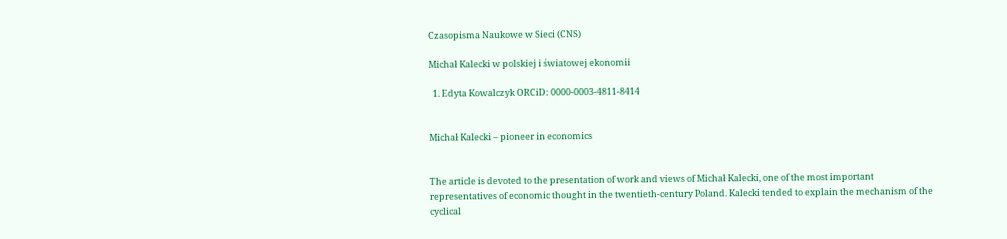Czasopisma Naukowe w Sieci (CNS)

Michał Kalecki w polskiej i światowej ekonomii

  1. Edyta Kowalczyk ORCiD: 0000-0003-4811-8414


Michał Kalecki – pioneer in economics


The article is devoted to the presentation of work and views of Michał Kalecki, one of the most important representatives of economic thought in the twentieth-century Poland. Kalecki tended to explain the mechanism of the cyclical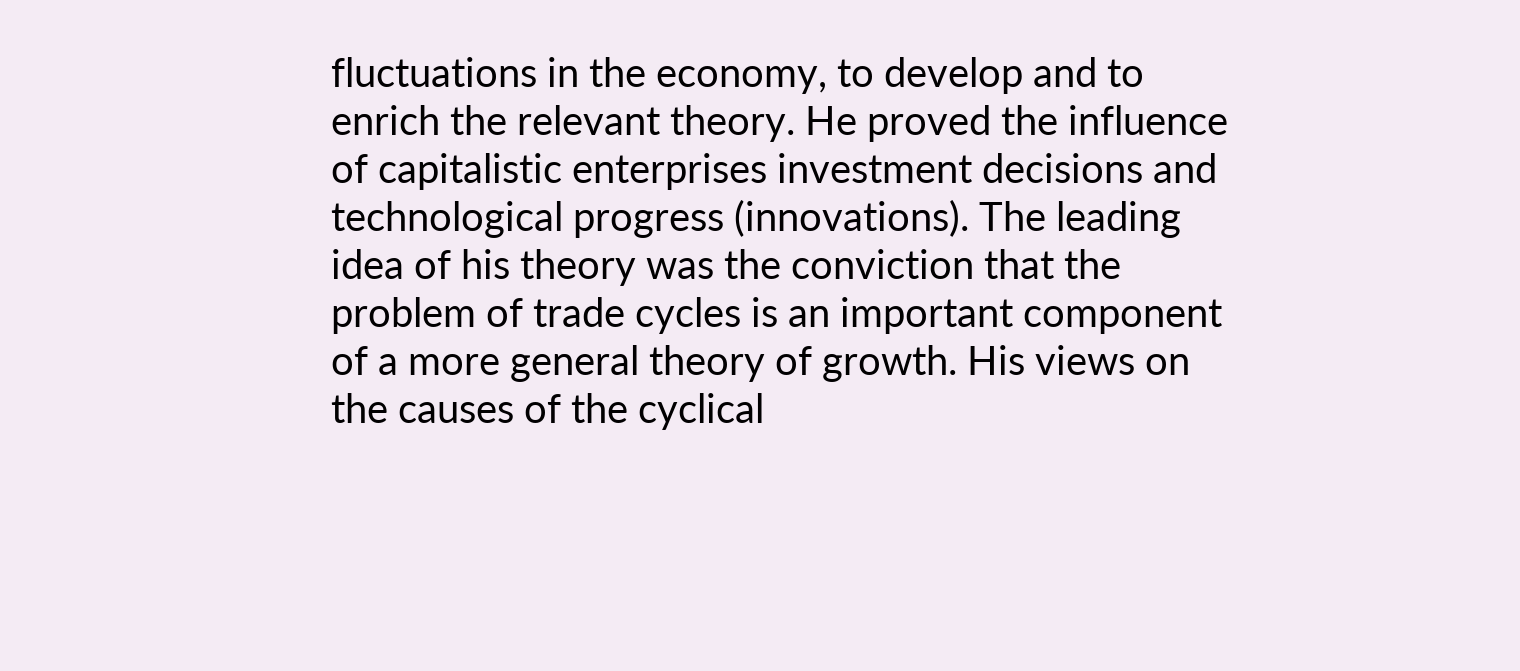fluctuations in the economy, to develop and to enrich the relevant theory. He proved the influence of capitalistic enterprises investment decisions and technological progress (innovations). The leading idea of his theory was the conviction that the problem of trade cycles is an important component of a more general theory of growth. His views on the causes of the cyclical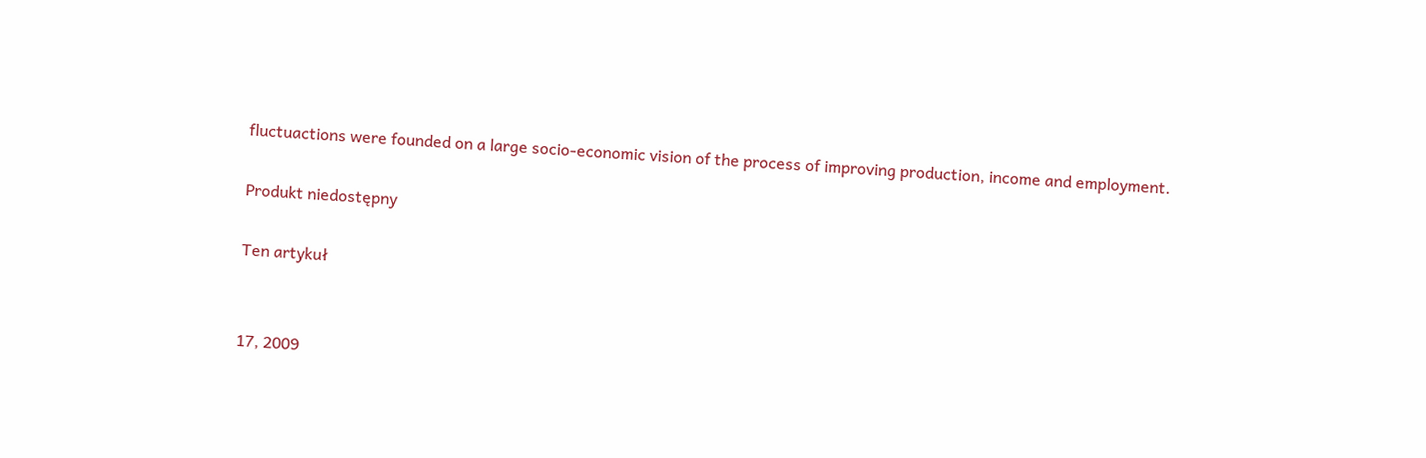fluctuactions were founded on a large socio-economic vision of the process of improving production, income and employment.

Produkt niedostępny

Ten artykuł


17, 2009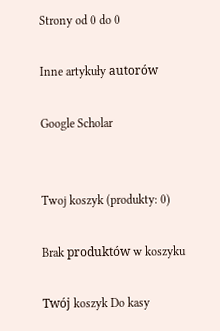Strony od 0 do 0

Inne artykuły autorów

Google Scholar


Twoj koszyk (produkty: 0)

Brak produktów w koszyku

Twój koszyk Do kasy